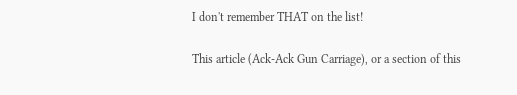I don't remember THAT on the list!

This article (Ack-Ack Gun Carriage), or a section of this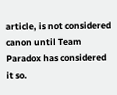article, is not considered canon until Team Paradox has considered it so.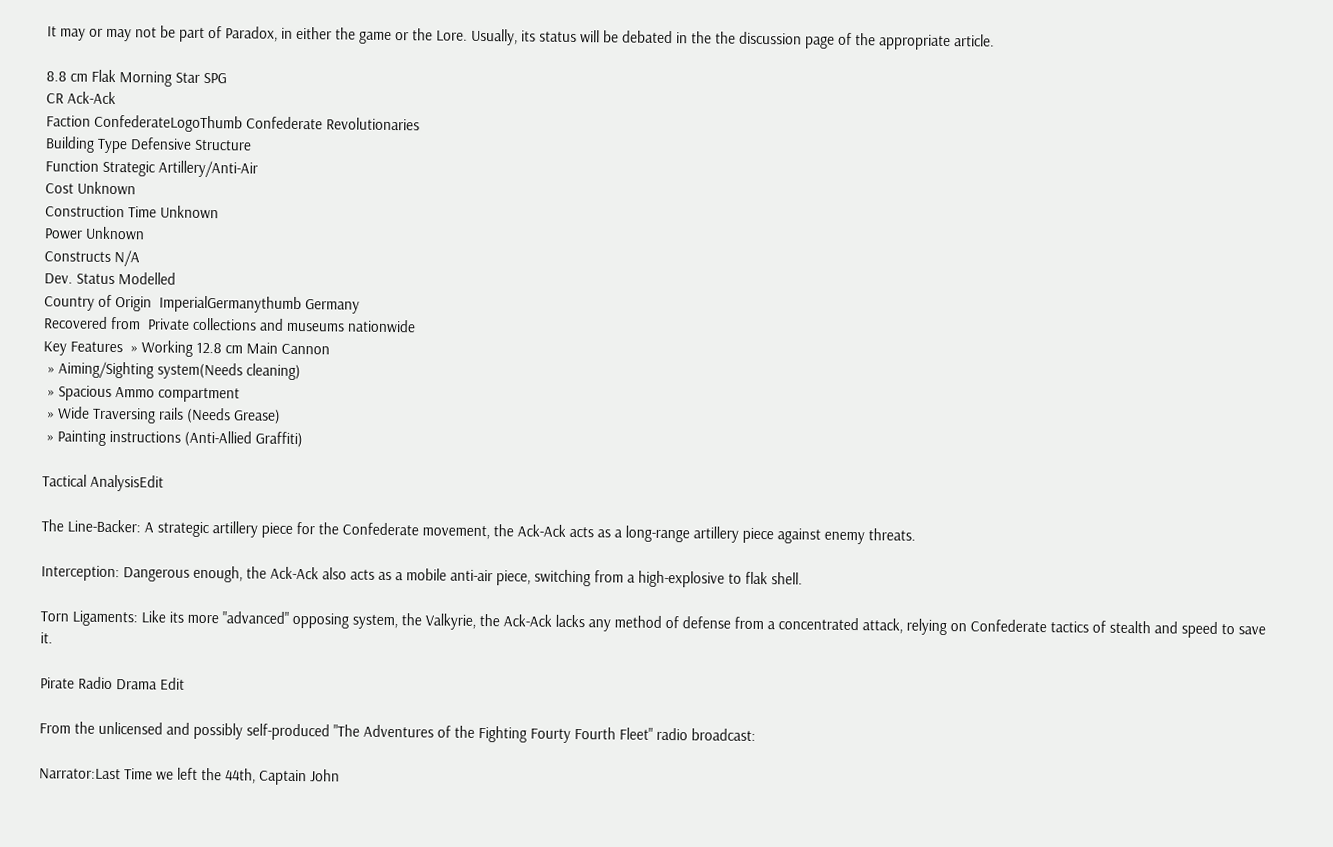It may or may not be part of Paradox, in either the game or the Lore. Usually, its status will be debated in the the discussion page of the appropriate article.

8.8 cm Flak Morning Star SPG
CR Ack-Ack
Faction ConfederateLogoThumb Confederate Revolutionaries
Building Type Defensive Structure
Function Strategic Artillery/Anti-Air
Cost Unknown
Construction Time Unknown
Power Unknown
Constructs N/A
Dev. Status Modelled
Country of Origin  ImperialGermanythumb Germany
Recovered from  Private collections and museums nationwide
Key Features  » Working 12.8 cm Main Cannon
 » Aiming/Sighting system(Needs cleaning)
 » Spacious Ammo compartment
 » Wide Traversing rails (Needs Grease)
 » Painting instructions (Anti-Allied Graffiti)

Tactical AnalysisEdit

The Line-Backer: A strategic artillery piece for the Confederate movement, the Ack-Ack acts as a long-range artillery piece against enemy threats.

Interception: Dangerous enough, the Ack-Ack also acts as a mobile anti-air piece, switching from a high-explosive to flak shell.

Torn Ligaments: Like its more "advanced" opposing system, the Valkyrie, the Ack-Ack lacks any method of defense from a concentrated attack, relying on Confederate tactics of stealth and speed to save it.

Pirate Radio Drama Edit

From the unlicensed and possibly self-produced "The Adventures of the Fighting Fourty Fourth Fleet" radio broadcast:

Narrator:Last Time we left the 44th, Captain John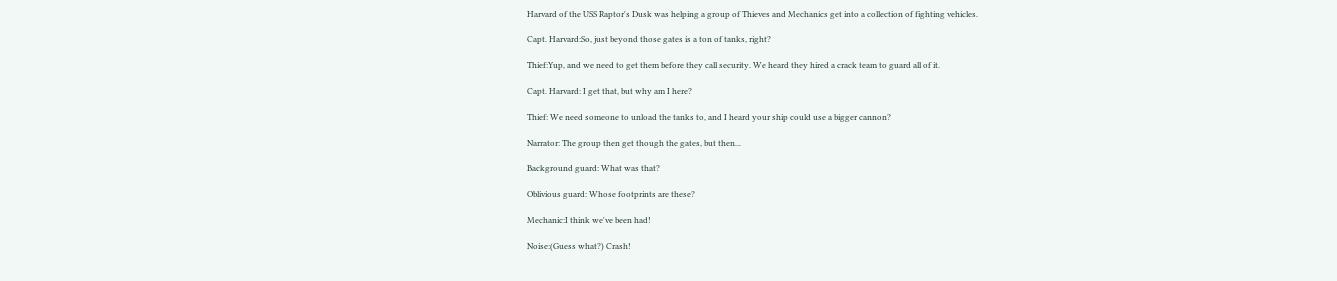Harvard of the USS Raptor's Dusk was helping a group of Thieves and Mechanics get into a collection of fighting vehicles.

Capt. Harvard:So, just beyond those gates is a ton of tanks, right?

Thief:Yup, and we need to get them before they call security. We heard they hired a crack team to guard all of it.

Capt. Harvard: I get that, but why am I here?

Thief: We need someone to unload the tanks to, and I heard your ship could use a bigger cannon?

Narrator: The group then get though the gates, but then...

Background guard: What was that?

Oblivious guard: Whose footprints are these?

Mechanic:I think we've been had!

Noise:(Guess what?) Crash!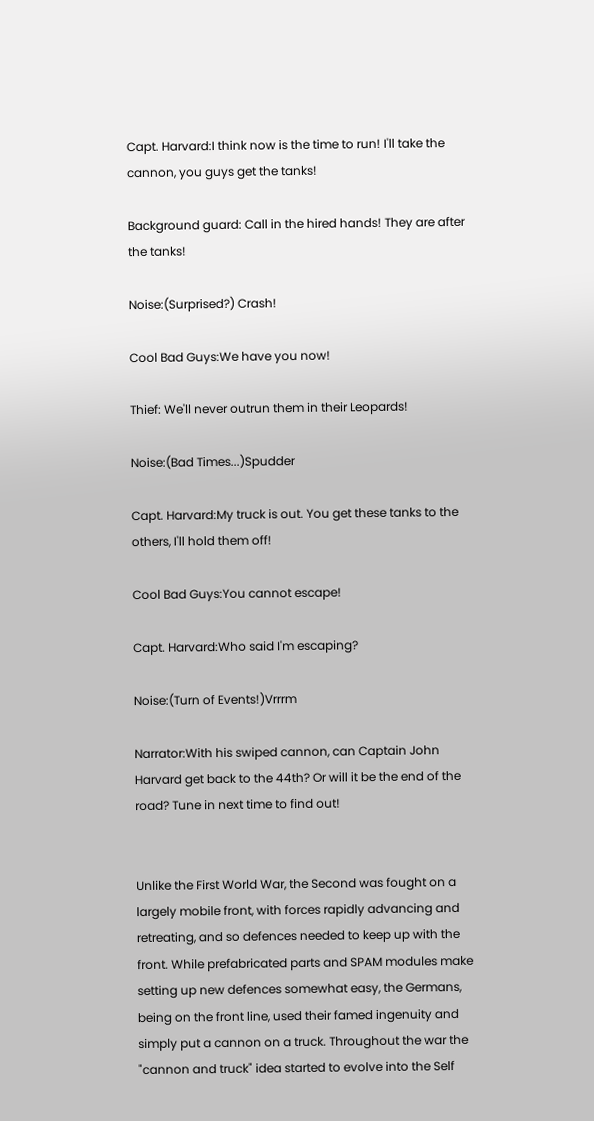Capt. Harvard:I think now is the time to run! I'll take the cannon, you guys get the tanks!

Background guard: Call in the hired hands! They are after the tanks!

Noise:(Surprised?) Crash!

Cool Bad Guys:We have you now!

Thief: We'll never outrun them in their Leopards!

Noise:(Bad Times...)Spudder

Capt. Harvard:My truck is out. You get these tanks to the others, I'll hold them off!

Cool Bad Guys:You cannot escape!

Capt. Harvard:Who said I'm escaping?

Noise:(Turn of Events!)Vrrrm

Narrator:With his swiped cannon, can Captain John Harvard get back to the 44th? Or will it be the end of the road? Tune in next time to find out!


Unlike the First World War, the Second was fought on a largely mobile front, with forces rapidly advancing and retreating, and so defences needed to keep up with the front. While prefabricated parts and SPAM modules make setting up new defences somewhat easy, the Germans, being on the front line, used their famed ingenuity and simply put a cannon on a truck. Throughout the war the "cannon and truck" idea started to evolve into the Self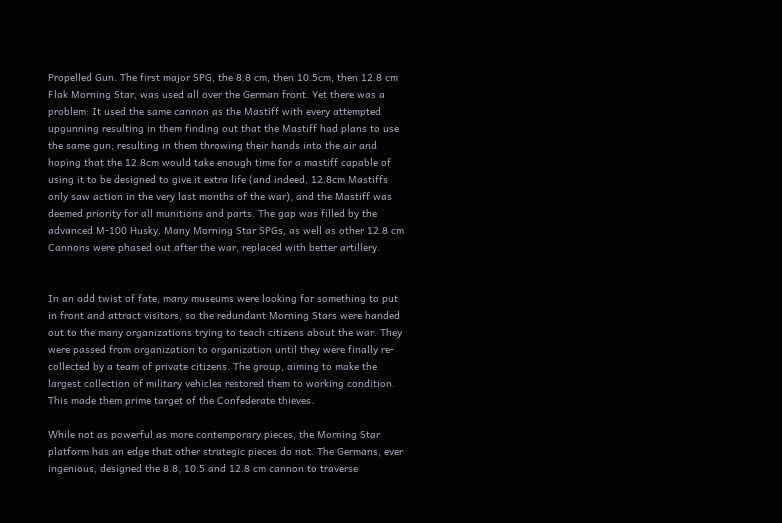Propelled Gun. The first major SPG, the 8.8 cm, then 10.5cm, then 12.8 cm Flak Morning Star, was used all over the German front. Yet there was a problem: It used the same cannon as the Mastiff with every attempted upgunning resulting in them finding out that the Mastiff had plans to use the same gun; resulting in them throwing their hands into the air and hoping that the 12.8cm would take enough time for a mastiff capable of using it to be designed to give it extra life (and indeed, 12.8cm Mastiffs only saw action in the very last months of the war), and the Mastiff was deemed priority for all munitions and parts. The gap was filled by the advanced M-100 Husky. Many Morning Star SPGs, as well as other 12.8 cm Cannons were phased out after the war, replaced with better artillery.


In an odd twist of fate, many museums were looking for something to put in front and attract visitors, so the redundant Morning Stars were handed out to the many organizations trying to teach citizens about the war. They were passed from organization to organization until they were finally re-collected by a team of private citizens. The group, aiming to make the largest collection of military vehicles restored them to working condition. This made them prime target of the Confederate thieves.

While not as powerful as more contemporary pieces, the Morning Star platform has an edge that other strategic pieces do not. The Germans, ever ingenious, designed the 8.8, 10.5 and 12.8 cm cannon to traverse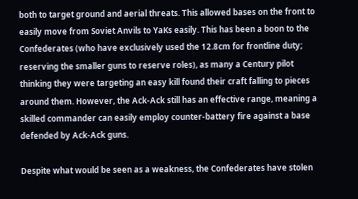both to target ground and aerial threats. This allowed bases on the front to easily move from Soviet Anvils to YaKs easily. This has been a boon to the Confederates (who have exclusively used the 12.8cm for frontline duty; reserving the smaller guns to reserve roles), as many a Century pilot thinking they were targeting an easy kill found their craft falling to pieces around them. However, the Ack-Ack still has an effective range, meaning a skilled commander can easily employ counter-battery fire against a base defended by Ack-Ack guns.

Despite what would be seen as a weakness, the Confederates have stolen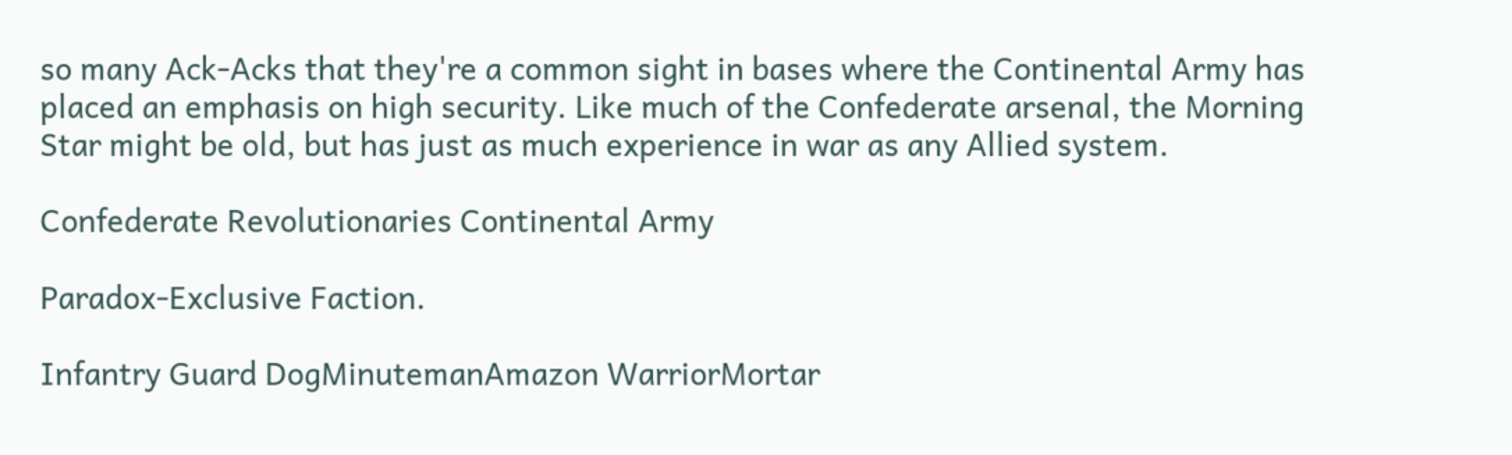so many Ack-Acks that they're a common sight in bases where the Continental Army has placed an emphasis on high security. Like much of the Confederate arsenal, the Morning Star might be old, but has just as much experience in war as any Allied system.

Confederate Revolutionaries Continental Army

Paradox-Exclusive Faction.

Infantry Guard DogMinutemanAmazon WarriorMortar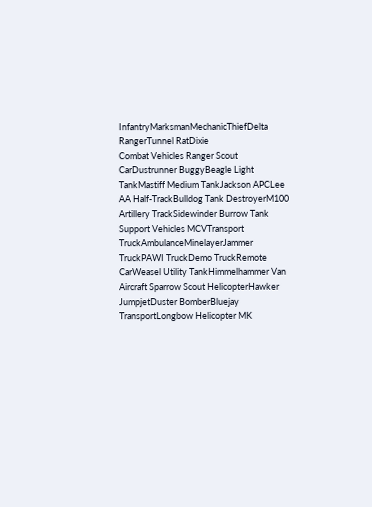InfantryMarksmanMechanicThiefDelta RangerTunnel RatDixie
Combat Vehicles Ranger Scout CarDustrunner BuggyBeagle Light TankMastiff Medium TankJackson APCLee AA Half-TrackBulldog Tank DestroyerM100 Artillery TrackSidewinder Burrow Tank
Support Vehicles MCVTransport TruckAmbulanceMinelayerJammer TruckPAWI TruckDemo TruckRemote CarWeasel Utility TankHimmelhammer Van
Aircraft Sparrow Scout HelicopterHawker JumpjetDuster BomberBluejay TransportLongbow Helicopter MK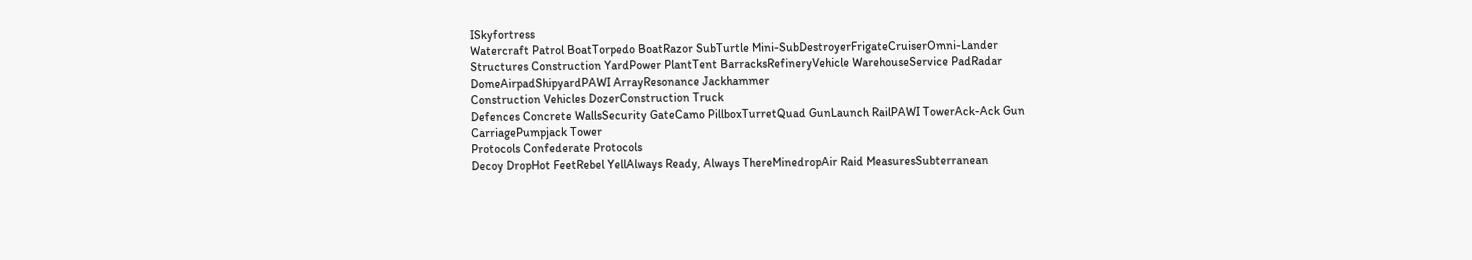ISkyfortress
Watercraft Patrol BoatTorpedo BoatRazor SubTurtle Mini-SubDestroyerFrigateCruiserOmni-Lander
Structures Construction YardPower PlantTent BarracksRefineryVehicle WarehouseService PadRadar DomeAirpadShipyardPAWI ArrayResonance Jackhammer
Construction Vehicles DozerConstruction Truck
Defences Concrete WallsSecurity GateCamo PillboxTurretQuad GunLaunch RailPAWI TowerAck-Ack Gun CarriagePumpjack Tower
Protocols Confederate Protocols
Decoy DropHot FeetRebel YellAlways Ready, Always ThereMinedropAir Raid MeasuresSubterranean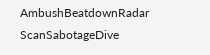AmbushBeatdownRadar ScanSabotageDive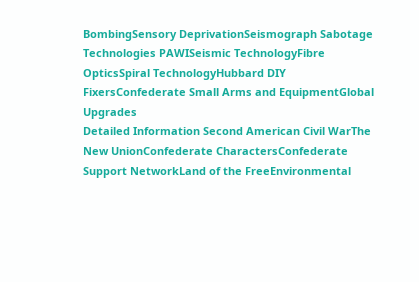BombingSensory DeprivationSeismograph Sabotage
Technologies PAWISeismic TechnologyFibre OpticsSpiral TechnologyHubbard DIY FixersConfederate Small Arms and EquipmentGlobal Upgrades
Detailed Information Second American Civil WarThe New UnionConfederate CharactersConfederate Support NetworkLand of the FreeEnvironmental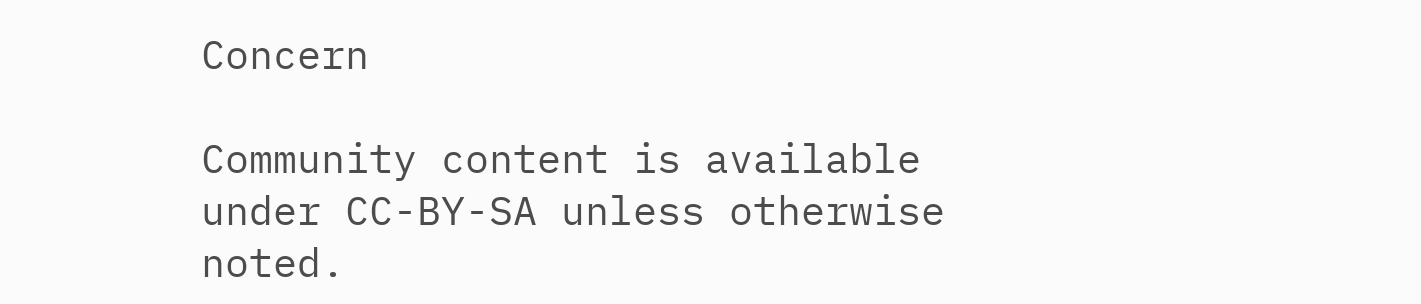Concern

Community content is available under CC-BY-SA unless otherwise noted.